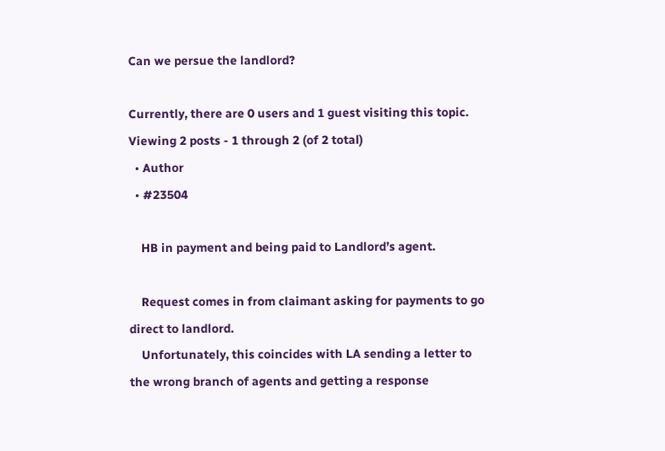Can we persue the landlord?

Currently, there are 0 users and 1 guest visiting this topic.
Viewing 2 posts - 1 through 2 (of 2 total)
  • Author
  • #23504

    HB in payment and being paid to Landlord’s agent.

    Request comes in from claimant asking for payments to go direct to landlord.
    Unfortunately, this coincides with LA sending a letter to the wrong branch of agents and getting a response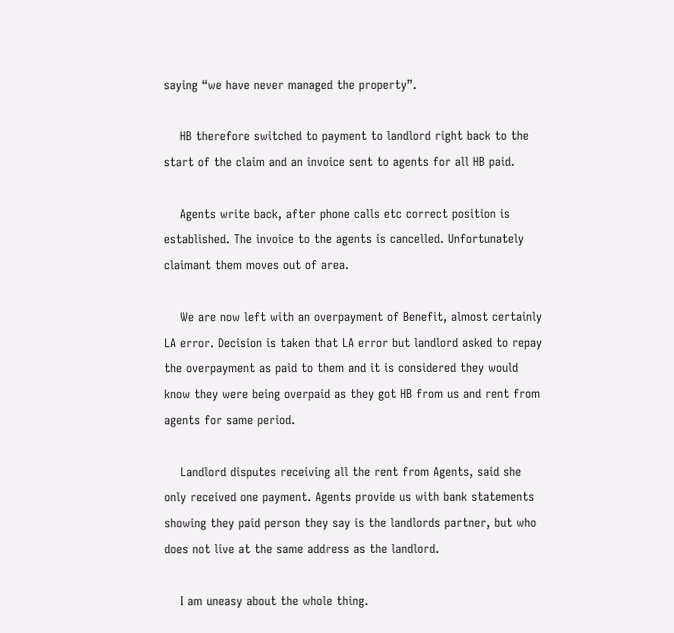saying “we have never managed the property”.

    HB therefore switched to payment to landlord right back to the start of the claim and an invoice sent to agents for all HB paid.

    Agents write back, after phone calls etc correct position is established. The invoice to the agents is cancelled. Unfortunately claimant them moves out of area.

    We are now left with an overpayment of Benefit, almost certainly LA error. Decision is taken that LA error but landlord asked to repay the overpayment as paid to them and it is considered they would know they were being overpaid as they got HB from us and rent from agents for same period.

    Landlord disputes receiving all the rent from Agents, said she only received one payment. Agents provide us with bank statements showing they paid person they say is the landlords partner, but who does not live at the same address as the landlord.

    I am uneasy about the whole thing.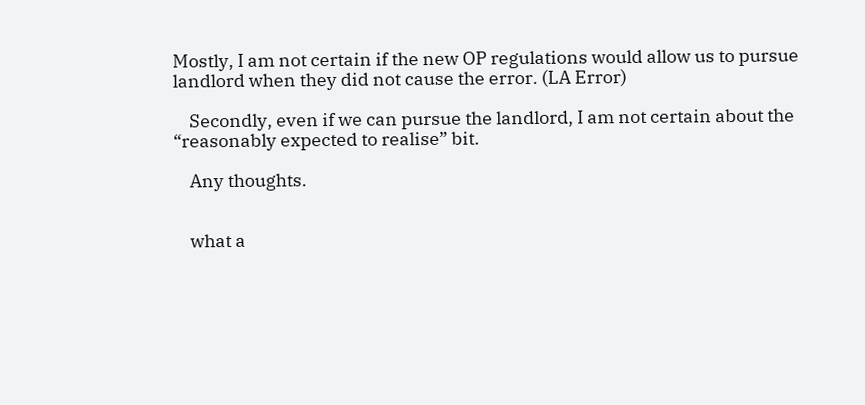Mostly, I am not certain if the new OP regulations would allow us to pursue landlord when they did not cause the error. (LA Error)

    Secondly, even if we can pursue the landlord, I am not certain about the “reasonably expected to realise” bit.

    Any thoughts.


    what a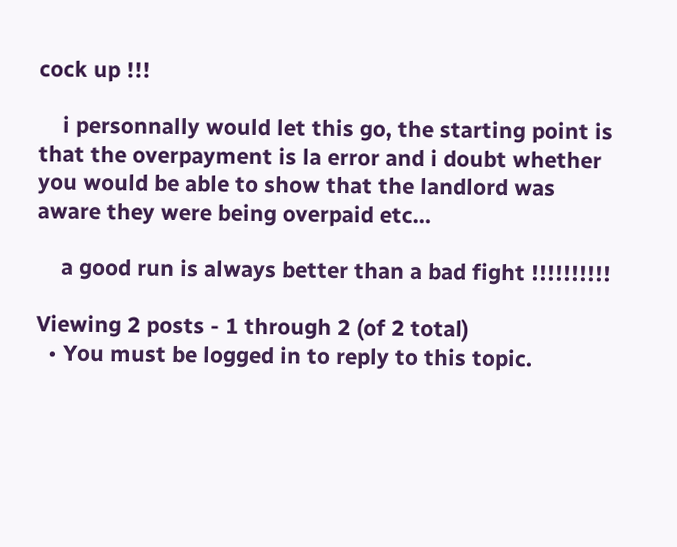cock up !!!

    i personnally would let this go, the starting point is that the overpayment is la error and i doubt whether you would be able to show that the landlord was aware they were being overpaid etc…

    a good run is always better than a bad fight !!!!!!!!!!

Viewing 2 posts - 1 through 2 (of 2 total)
  • You must be logged in to reply to this topic.